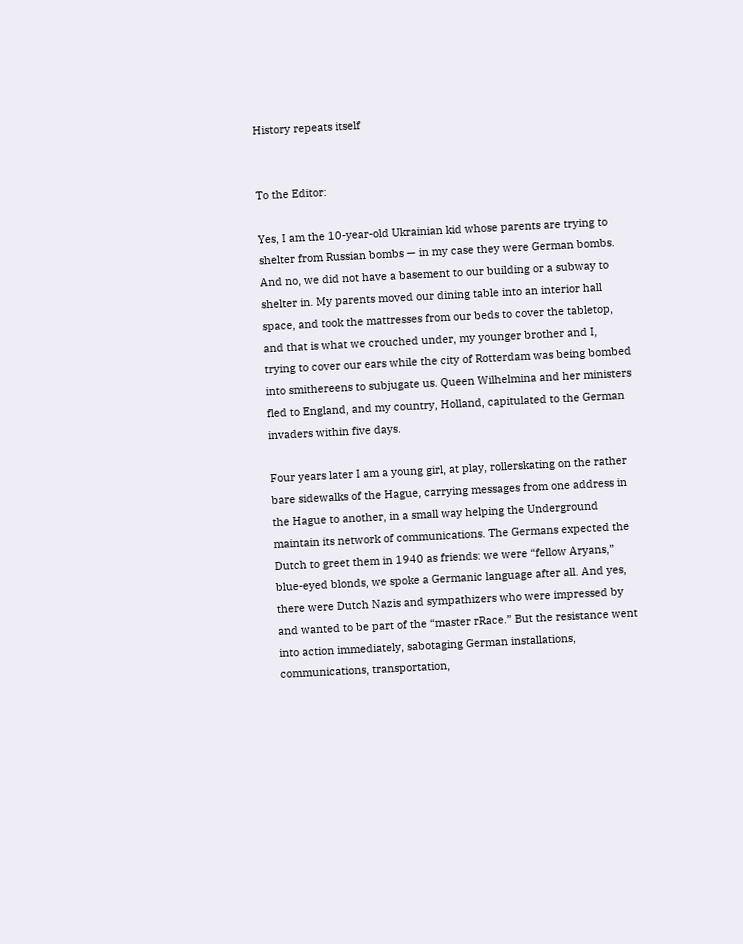History repeats itself


To the Editor:

Yes, I am the 10-year-old Ukrainian kid whose parents are trying to shelter from Russian bombs — in my case they were German bombs. And no, we did not have a basement to our building or a subway to shelter in. My parents moved our dining table into an interior hall space, and took the mattresses from our beds to cover the tabletop, and that is what we crouched under, my younger brother and I, trying to cover our ears while the city of Rotterdam was being bombed into smithereens to subjugate us. Queen Wilhelmina and her ministers fled to England, and my country, Holland, capitulated to the German invaders within five days.

Four years later I am a young girl, at play, rollerskating on the rather bare sidewalks of the Hague, carrying messages from one address in the Hague to another, in a small way helping the Underground maintain its network of communications. The Germans expected the Dutch to greet them in 1940 as friends: we were “fellow Aryans,” blue-eyed blonds, we spoke a Germanic language after all. And yes, there were Dutch Nazis and sympathizers who were impressed by and wanted to be part of the “master rRace.” But the resistance went into action immediately, sabotaging German installations, communications, transportation,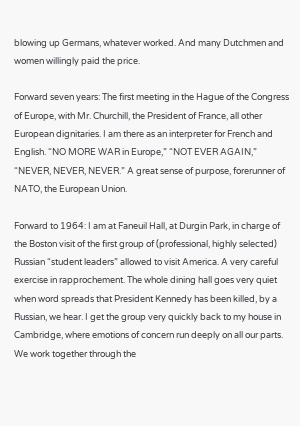blowing up Germans, whatever worked. And many Dutchmen and women willingly paid the price.

Forward seven years: The first meeting in the Hague of the Congress of Europe, with Mr. Churchill, the President of France, all other European dignitaries. I am there as an interpreter for French and English. “NO MORE WAR in Europe,” “NOT EVER AGAIN,” “NEVER, NEVER, NEVER.” A great sense of purpose, forerunner of NATO, the European Union.

Forward to 1964: I am at Faneuil Hall, at Durgin Park, in charge of the Boston visit of the first group of (professional, highly selected) Russian “student leaders” allowed to visit America. A very careful exercise in rapprochement. The whole dining hall goes very quiet when word spreads that President Kennedy has been killed, by a Russian, we hear. I get the group very quickly back to my house in Cambridge, where emotions of concern run deeply on all our parts. We work together through the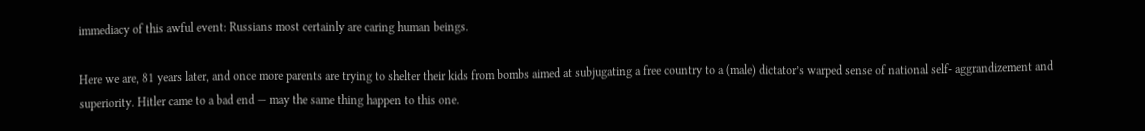immediacy of this awful event: Russians most certainly are caring human beings.

Here we are, 81 years later, and once more parents are trying to shelter their kids from bombs aimed at subjugating a free country to a (male) dictator’s warped sense of national self- aggrandizement and superiority. Hitler came to a bad end — may the same thing happen to this one.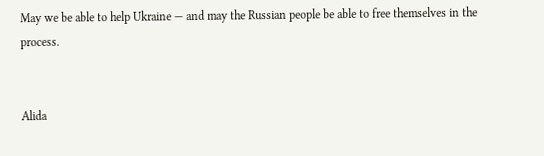May we be able to help Ukraine — and may the Russian people be able to free themselves in the process.


Alida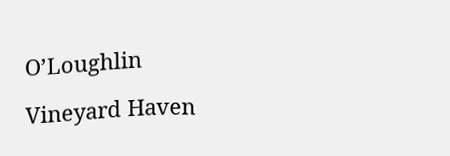O’Loughlin

Vineyard Haven